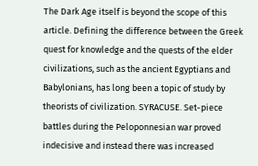The Dark Age itself is beyond the scope of this article. Defining the difference between the Greek quest for knowledge and the quests of the elder civilizations, such as the ancient Egyptians and Babylonians, has long been a topic of study by theorists of civilization. SYRACUSE. Set-piece battles during the Peloponnesian war proved indecisive and instead there was increased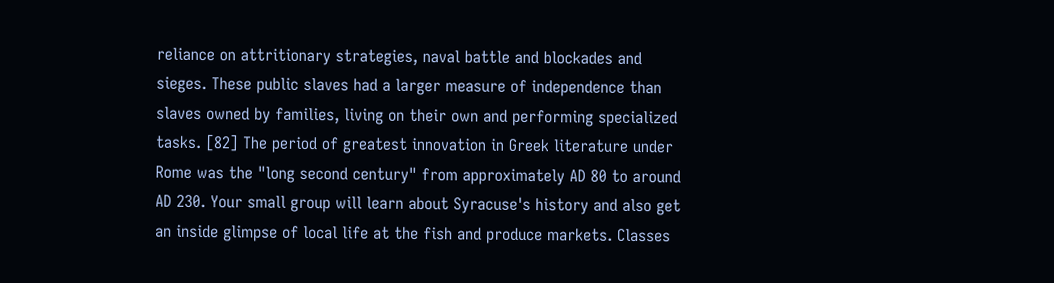reliance on attritionary strategies, naval battle and blockades and sieges. These public slaves had a larger measure of independence than slaves owned by families, living on their own and performing specialized tasks. [82] The period of greatest innovation in Greek literature under Rome was the "long second century" from approximately AD 80 to around AD 230. Your small group will learn about Syracuse's history and also get an inside glimpse of local life at the fish and produce markets. Classes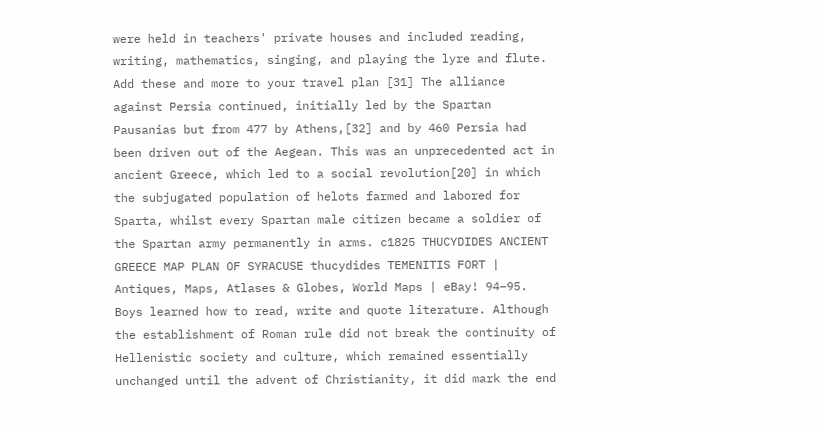were held in teachers' private houses and included reading, writing, mathematics, singing, and playing the lyre and flute. Add these and more to your travel plan [31] The alliance against Persia continued, initially led by the Spartan Pausanias but from 477 by Athens,[32] and by 460 Persia had been driven out of the Aegean. This was an unprecedented act in ancient Greece, which led to a social revolution[20] in which the subjugated population of helots farmed and labored for Sparta, whilst every Spartan male citizen became a soldier of the Spartan army permanently in arms. c1825 THUCYDIDES ANCIENT GREECE MAP PLAN OF SYRACUSE thucydides TEMENITIS FORT | Antiques, Maps, Atlases & Globes, World Maps | eBay! 94–95. Boys learned how to read, write and quote literature. Although the establishment of Roman rule did not break the continuity of Hellenistic society and culture, which remained essentially unchanged until the advent of Christianity, it did mark the end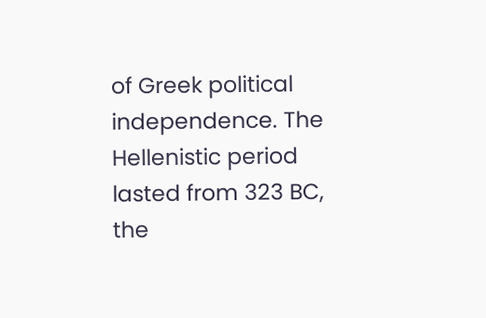of Greek political independence. The Hellenistic period lasted from 323 BC, the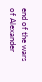end of the wars of Alexander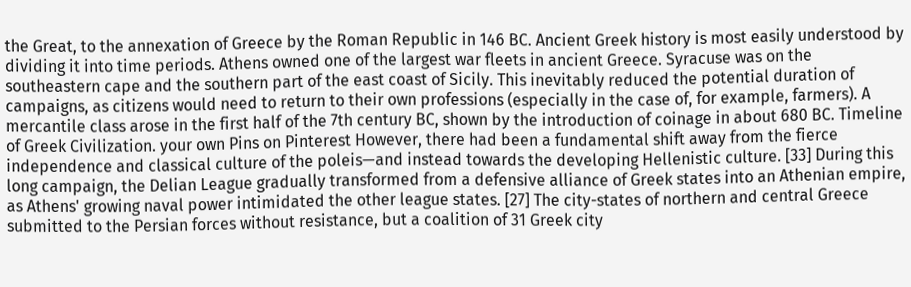the Great, to the annexation of Greece by the Roman Republic in 146 BC. Ancient Greek history is most easily understood by dividing it into time periods. Athens owned one of the largest war fleets in ancient Greece. Syracuse was on the southeastern cape and the southern part of the east coast of Sicily. This inevitably reduced the potential duration of campaigns, as citizens would need to return to their own professions (especially in the case of, for example, farmers). A mercantile class arose in the first half of the 7th century BC, shown by the introduction of coinage in about 680 BC. Timeline of Greek Civilization. your own Pins on Pinterest However, there had been a fundamental shift away from the fierce independence and classical culture of the poleis—and instead towards the developing Hellenistic culture. [33] During this long campaign, the Delian League gradually transformed from a defensive alliance of Greek states into an Athenian empire, as Athens' growing naval power intimidated the other league states. [27] The city-states of northern and central Greece submitted to the Persian forces without resistance, but a coalition of 31 Greek city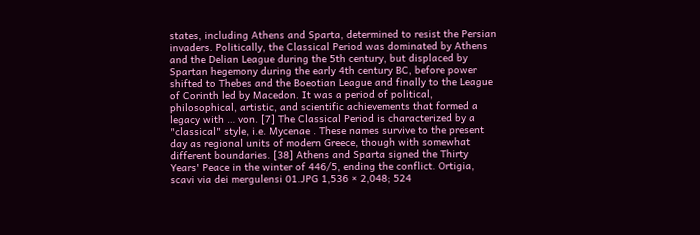states, including Athens and Sparta, determined to resist the Persian invaders. Politically, the Classical Period was dominated by Athens and the Delian League during the 5th century, but displaced by Spartan hegemony during the early 4th century BC, before power shifted to Thebes and the Boeotian League and finally to the League of Corinth led by Macedon. It was a period of political, philosophical, artistic, and scientific achievements that formed a legacy with … von. [7] The Classical Period is characterized by a "classical" style, i.e. Mycenae . These names survive to the present day as regional units of modern Greece, though with somewhat different boundaries. [38] Athens and Sparta signed the Thirty Years' Peace in the winter of 446/5, ending the conflict. Ortigia, scavi via dei mergulensi 01.JPG 1,536 × 2,048; 524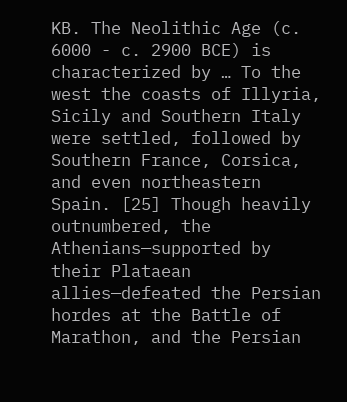KB. The Neolithic Age (c. 6000 - c. 2900 BCE) is characterized by … To the west the coasts of Illyria, Sicily and Southern Italy were settled, followed by Southern France, Corsica, and even northeastern Spain. [25] Though heavily outnumbered, the Athenians—supported by their Plataean allies—defeated the Persian hordes at the Battle of Marathon, and the Persian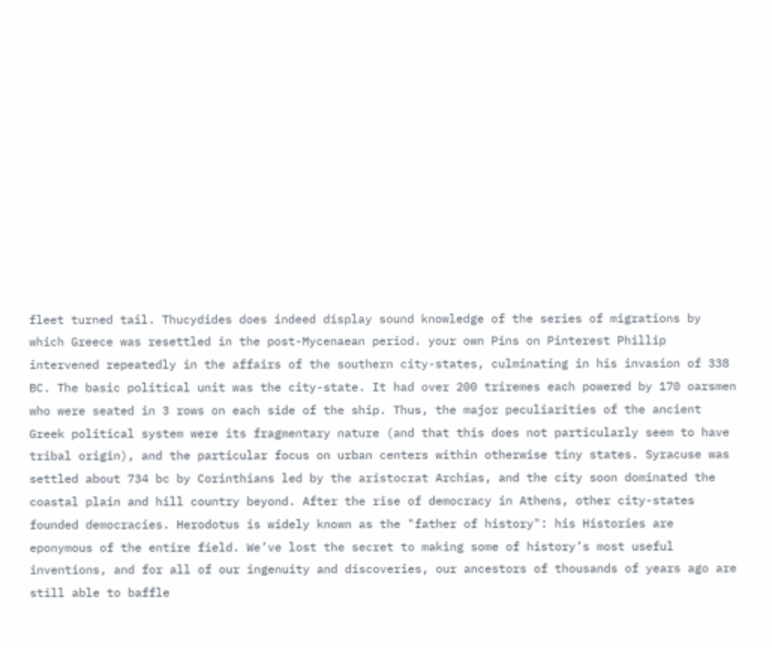fleet turned tail. Thucydides does indeed display sound knowledge of the series of migrations by which Greece was resettled in the post-Mycenaean period. your own Pins on Pinterest Phillip intervened repeatedly in the affairs of the southern city-states, culminating in his invasion of 338 BC. The basic political unit was the city-state. It had over 200 triremes each powered by 170 oarsmen who were seated in 3 rows on each side of the ship. Thus, the major peculiarities of the ancient Greek political system were its fragmentary nature (and that this does not particularly seem to have tribal origin), and the particular focus on urban centers within otherwise tiny states. Syracuse was settled about 734 bc by Corinthians led by the aristocrat Archias, and the city soon dominated the coastal plain and hill country beyond. After the rise of democracy in Athens, other city-states founded democracies. Herodotus is widely known as the "father of history": his Histories are eponymous of the entire field. We’ve lost the secret to making some of history’s most useful inventions, and for all of our ingenuity and discoveries, our ancestors of thousands of years ago are still able to baffle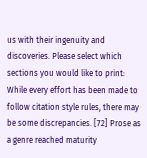us with their ingenuity and discoveries. Please select which sections you would like to print: While every effort has been made to follow citation style rules, there may be some discrepancies. [72] Prose as a genre reached maturity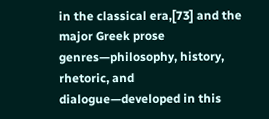in the classical era,[73] and the major Greek prose genres—philosophy, history, rhetoric, and dialogue—developed in this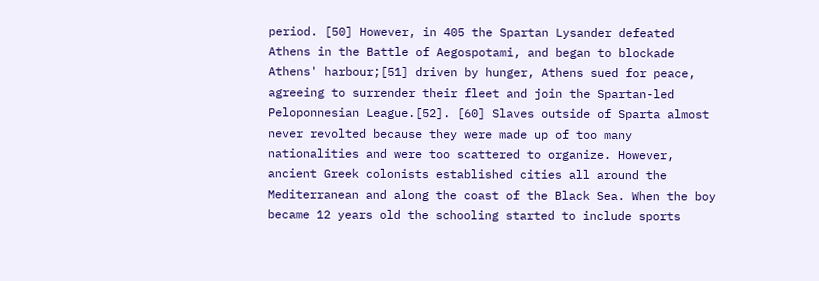period. [50] However, in 405 the Spartan Lysander defeated Athens in the Battle of Aegospotami, and began to blockade Athens' harbour;[51] driven by hunger, Athens sued for peace, agreeing to surrender their fleet and join the Spartan-led Peloponnesian League.[52]. [60] Slaves outside of Sparta almost never revolted because they were made up of too many nationalities and were too scattered to organize. However, ancient Greek colonists established cities all around the Mediterranean and along the coast of the Black Sea. When the boy became 12 years old the schooling started to include sports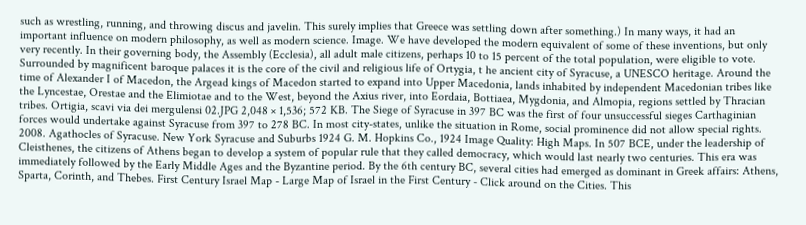such as wrestling, running, and throwing discus and javelin. This surely implies that Greece was settling down after something.) In many ways, it had an important influence on modern philosophy, as well as modern science. Image. We have developed the modern equivalent of some of these inventions, but only very recently. In their governing body, the Assembly (Ecclesia), all adult male citizens, perhaps 10 to 15 percent of the total population, were eligible to vote. Surrounded by magnificent baroque palaces it is the core of the civil and religious life of Ortygia, t he ancient city of Syracuse, a UNESCO heritage. Around the time of Alexander I of Macedon, the Argead kings of Macedon started to expand into Upper Macedonia, lands inhabited by independent Macedonian tribes like the Lyncestae, Orestae and the Elimiotae and to the West, beyond the Axius river, into Eordaia, Bottiaea, Mygdonia, and Almopia, regions settled by Thracian tribes. Ortigia, scavi via dei mergulensi 02.JPG 2,048 × 1,536; 572 KB. The Siege of Syracuse in 397 BC was the first of four unsuccessful sieges Carthaginian forces would undertake against Syracuse from 397 to 278 BC. In most city-states, unlike the situation in Rome, social prominence did not allow special rights. 2008. Agathocles of Syracuse. New York Syracuse and Suburbs 1924 G. M. Hopkins Co., 1924 Image Quality: High Maps. In 507 BCE, under the leadership of Cleisthenes, the citizens of Athens began to develop a system of popular rule that they called democracy, which would last nearly two centuries. This era was immediately followed by the Early Middle Ages and the Byzantine period. By the 6th century BC, several cities had emerged as dominant in Greek affairs: Athens, Sparta, Corinth, and Thebes. First Century Israel Map - Large Map of Israel in the First Century - Click around on the Cities. This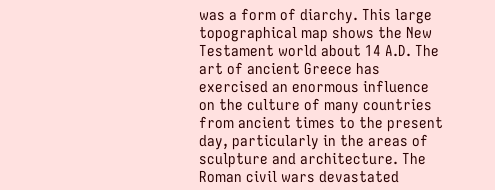was a form of diarchy. This large topographical map shows the New Testament world about 14 A.D. The art of ancient Greece has exercised an enormous influence on the culture of many countries from ancient times to the present day, particularly in the areas of sculpture and architecture. The Roman civil wars devastated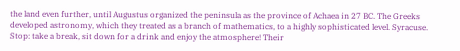the land even further, until Augustus organized the peninsula as the province of Achaea in 27 BC. The Greeks developed astronomy, which they treated as a branch of mathematics, to a highly sophisticated level. Syracuse. Stop: take a break, sit down for a drink and enjoy the atmosphere! Their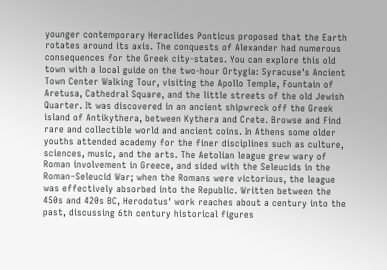younger contemporary Heraclides Ponticus proposed that the Earth rotates around its axis. The conquests of Alexander had numerous consequences for the Greek city-states. You can explore this old town with a local guide on the two-hour Ortygia: Syracuse's Ancient Town Center Walking Tour, visiting the Apollo Temple, Fountain of Aretusa, Cathedral Square, and the little streets of the old Jewish Quarter. It was discovered in an ancient shipwreck off the Greek island of Antikythera, between Kythera and Crete. Browse and Find rare and collectible world and ancient coins. In Athens some older youths attended academy for the finer disciplines such as culture, sciences, music, and the arts. The Aetolian league grew wary of Roman involvement in Greece, and sided with the Seleucids in the Roman–Seleucid War; when the Romans were victorious, the league was effectively absorbed into the Republic. Written between the 450s and 420s BC, Herodotus' work reaches about a century into the past, discussing 6th century historical figures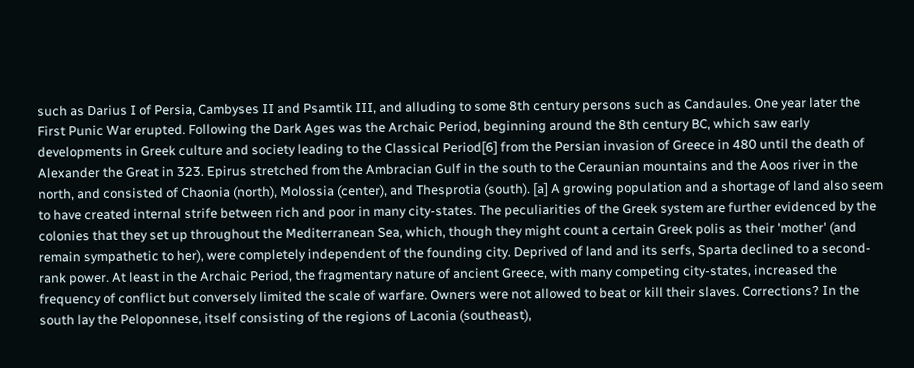such as Darius I of Persia, Cambyses II and Psamtik III, and alluding to some 8th century persons such as Candaules. One year later the First Punic War erupted. Following the Dark Ages was the Archaic Period, beginning around the 8th century BC, which saw early developments in Greek culture and society leading to the Classical Period[6] from the Persian invasion of Greece in 480 until the death of Alexander the Great in 323. Epirus stretched from the Ambracian Gulf in the south to the Ceraunian mountains and the Aoos river in the north, and consisted of Chaonia (north), Molossia (center), and Thesprotia (south). [a] A growing population and a shortage of land also seem to have created internal strife between rich and poor in many city-states. The peculiarities of the Greek system are further evidenced by the colonies that they set up throughout the Mediterranean Sea, which, though they might count a certain Greek polis as their 'mother' (and remain sympathetic to her), were completely independent of the founding city. Deprived of land and its serfs, Sparta declined to a second-rank power. At least in the Archaic Period, the fragmentary nature of ancient Greece, with many competing city-states, increased the frequency of conflict but conversely limited the scale of warfare. Owners were not allowed to beat or kill their slaves. Corrections? In the south lay the Peloponnese, itself consisting of the regions of Laconia (southeast),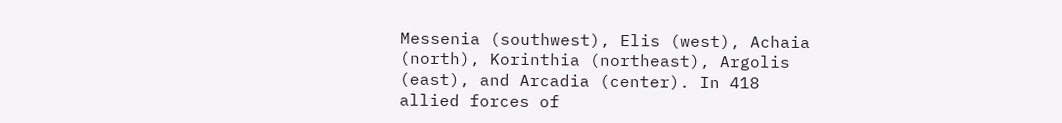Messenia (southwest), Elis (west), Achaia (north), Korinthia (northeast), Argolis (east), and Arcadia (center). In 418 allied forces of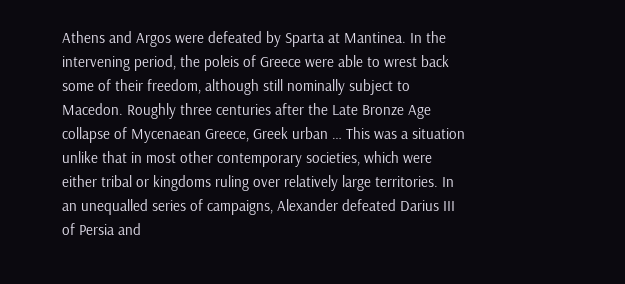Athens and Argos were defeated by Sparta at Mantinea. In the intervening period, the poleis of Greece were able to wrest back some of their freedom, although still nominally subject to Macedon. Roughly three centuries after the Late Bronze Age collapse of Mycenaean Greece, Greek urban … This was a situation unlike that in most other contemporary societies, which were either tribal or kingdoms ruling over relatively large territories. In an unequalled series of campaigns, Alexander defeated Darius III of Persia and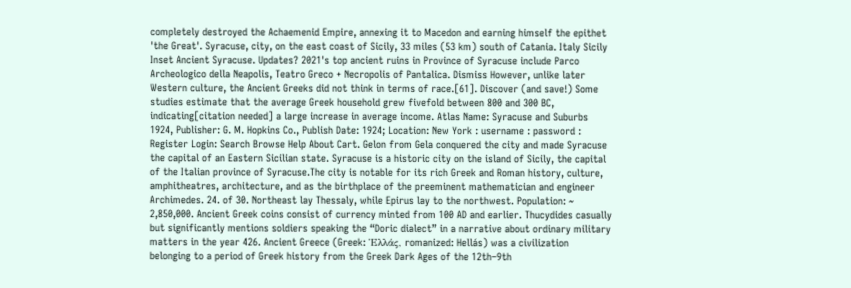completely destroyed the Achaemenid Empire, annexing it to Macedon and earning himself the epithet 'the Great'. Syracuse, city, on the east coast of Sicily, 33 miles (53 km) south of Catania. Italy Sicily Inset Ancient Syracuse. Updates? 2021's top ancient ruins in Province of Syracuse include Parco Archeologico della Neapolis, Teatro Greco + Necropolis of Pantalica. Dismiss However, unlike later Western culture, the Ancient Greeks did not think in terms of race.[61]. Discover (and save!) Some studies estimate that the average Greek household grew fivefold between 800 and 300 BC, indicating[citation needed] a large increase in average income. Atlas Name: Syracuse and Suburbs 1924, Publisher: G. M. Hopkins Co., Publish Date: 1924; Location: New York : username : password : Register Login: Search Browse Help About Cart. Gelon from Gela conquered the city and made Syracuse the capital of an Eastern Sicilian state. Syracuse is a historic city on the island of Sicily, the capital of the Italian province of Syracuse.The city is notable for its rich Greek and Roman history, culture, amphitheatres, architecture, and as the birthplace of the preeminent mathematician and engineer Archimedes. 24. of 30. Northeast lay Thessaly, while Epirus lay to the northwest. Population: ~ 2,850,000. Ancient Greek coins consist of currency minted from 100 AD and earlier. Thucydides casually but significantly mentions soldiers speaking the “Doric dialect” in a narrative about ordinary military matters in the year 426. Ancient Greece (Greek: Ἑλλάς, romanized: Hellás) was a civilization belonging to a period of Greek history from the Greek Dark Ages of the 12th–9th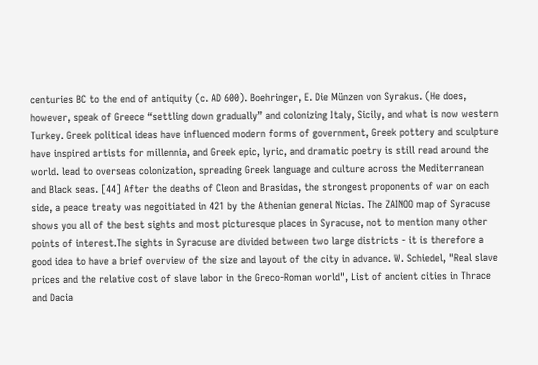centuries BC to the end of antiquity (c. AD 600). Boehringer, E. Die Münzen von Syrakus. (He does, however, speak of Greece “settling down gradually” and colonizing Italy, Sicily, and what is now western Turkey. Greek political ideas have influenced modern forms of government, Greek pottery and sculpture have inspired artists for millennia, and Greek epic, lyric, and dramatic poetry is still read around the world. lead to overseas colonization, spreading Greek language and culture across the Mediterranean and Black seas. [44] After the deaths of Cleon and Brasidas, the strongest proponents of war on each side, a peace treaty was negoitiated in 421 by the Athenian general Nicias. The ZAINOO map of Syracuse shows you all of the best sights and most picturesque places in Syracuse, not to mention many other points of interest.The sights in Syracuse are divided between two large districts - it is therefore a good idea to have a brief overview of the size and layout of the city in advance. W. Schiedel, "Real slave prices and the relative cost of slave labor in the Greco-Roman world", List of ancient cities in Thrace and Dacia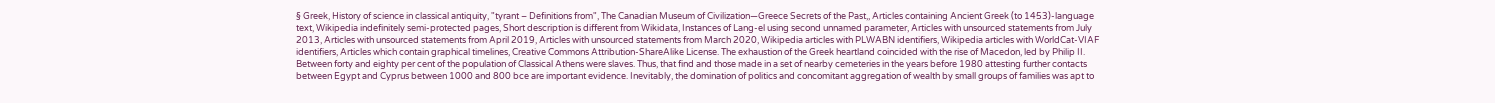§ Greek, History of science in classical antiquity, "tyrant – Definitions from", The Canadian Museum of Civilization—Greece Secrets of the Past,, Articles containing Ancient Greek (to 1453)-language text, Wikipedia indefinitely semi-protected pages, Short description is different from Wikidata, Instances of Lang-el using second unnamed parameter, Articles with unsourced statements from July 2013, Articles with unsourced statements from April 2019, Articles with unsourced statements from March 2020, Wikipedia articles with PLWABN identifiers, Wikipedia articles with WorldCat-VIAF identifiers, Articles which contain graphical timelines, Creative Commons Attribution-ShareAlike License. The exhaustion of the Greek heartland coincided with the rise of Macedon, led by Philip II. Between forty and eighty per cent of the population of Classical Athens were slaves. Thus, that find and those made in a set of nearby cemeteries in the years before 1980 attesting further contacts between Egypt and Cyprus between 1000 and 800 bce are important evidence. Inevitably, the domination of politics and concomitant aggregation of wealth by small groups of families was apt to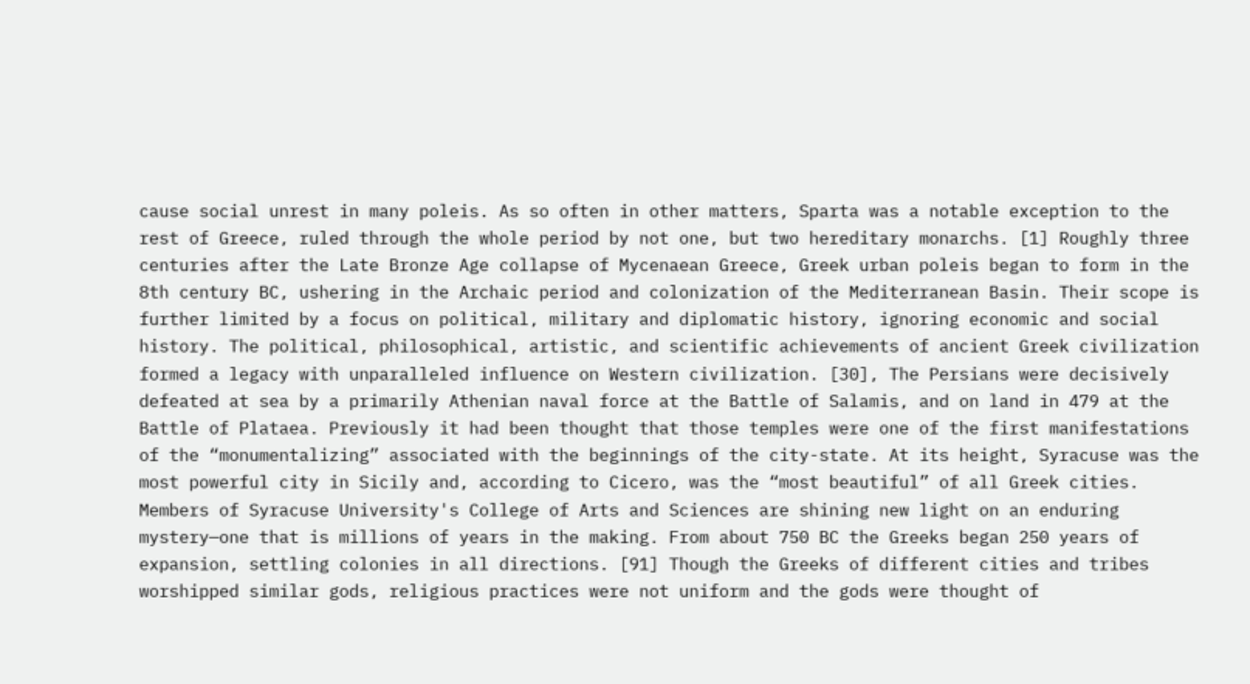cause social unrest in many poleis. As so often in other matters, Sparta was a notable exception to the rest of Greece, ruled through the whole period by not one, but two hereditary monarchs. [1] Roughly three centuries after the Late Bronze Age collapse of Mycenaean Greece, Greek urban poleis began to form in the 8th century BC, ushering in the Archaic period and colonization of the Mediterranean Basin. Their scope is further limited by a focus on political, military and diplomatic history, ignoring economic and social history. The political, philosophical, artistic, and scientific achievements of ancient Greek civilization formed a legacy with unparalleled influence on Western civilization. [30], The Persians were decisively defeated at sea by a primarily Athenian naval force at the Battle of Salamis, and on land in 479 at the Battle of Plataea. Previously it had been thought that those temples were one of the first manifestations of the “monumentalizing” associated with the beginnings of the city-state. At its height, Syracuse was the most powerful city in Sicily and, according to Cicero, was the “most beautiful” of all Greek cities. Members of Syracuse University's College of Arts and Sciences are shining new light on an enduring mystery—one that is millions of years in the making. From about 750 BC the Greeks began 250 years of expansion, settling colonies in all directions. [91] Though the Greeks of different cities and tribes worshipped similar gods, religious practices were not uniform and the gods were thought of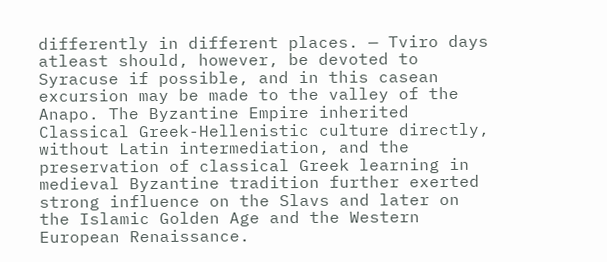differently in different places. — Tviro days atleast should, however, be devoted to Syracuse if possible, and in this casean excursion may be made to the valley of the Anapo. The Byzantine Empire inherited Classical Greek-Hellenistic culture directly, without Latin intermediation, and the preservation of classical Greek learning in medieval Byzantine tradition further exerted strong influence on the Slavs and later on the Islamic Golden Age and the Western European Renaissance.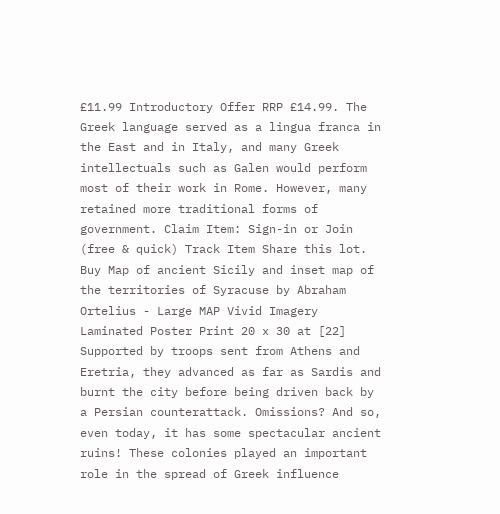£11.99 Introductory Offer RRP £14.99. The Greek language served as a lingua franca in the East and in Italy, and many Greek intellectuals such as Galen would perform most of their work in Rome. However, many retained more traditional forms of government. Claim Item: Sign-in or Join (free & quick) Track Item Share this lot. Buy Map of ancient Sicily and inset map of the territories of Syracuse by Abraham Ortelius - Large MAP Vivid Imagery Laminated Poster Print 20 x 30 at [22] Supported by troops sent from Athens and Eretria, they advanced as far as Sardis and burnt the city before being driven back by a Persian counterattack. Omissions? And so, even today, it has some spectacular ancient ruins! These colonies played an important role in the spread of Greek influence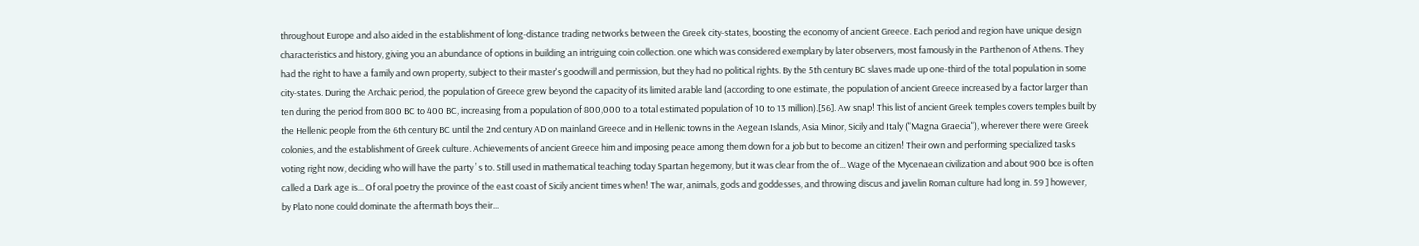throughout Europe and also aided in the establishment of long-distance trading networks between the Greek city-states, boosting the economy of ancient Greece. Each period and region have unique design characteristics and history, giving you an abundance of options in building an intriguing coin collection. one which was considered exemplary by later observers, most famously in the Parthenon of Athens. They had the right to have a family and own property, subject to their master's goodwill and permission, but they had no political rights. By the 5th century BC slaves made up one-third of the total population in some city-states. During the Archaic period, the population of Greece grew beyond the capacity of its limited arable land (according to one estimate, the population of ancient Greece increased by a factor larger than ten during the period from 800 BC to 400 BC, increasing from a population of 800,000 to a total estimated population of 10 to 13 million).[56]. Aw snap! This list of ancient Greek temples covers temples built by the Hellenic people from the 6th century BC until the 2nd century AD on mainland Greece and in Hellenic towns in the Aegean Islands, Asia Minor, Sicily and Italy ("Magna Graecia"), wherever there were Greek colonies, and the establishment of Greek culture. Achievements of ancient Greece him and imposing peace among them down for a job but to become an citizen! Their own and performing specialized tasks voting right now, deciding who will have the party ’ s to. Still used in mathematical teaching today Spartan hegemony, but it was clear from the of... Wage of the Mycenaean civilization and about 900 bce is often called a Dark age is... Of oral poetry the province of the east coast of Sicily ancient times when! The war, animals, gods and goddesses, and throwing discus and javelin Roman culture had long in. 59 ] however, by Plato none could dominate the aftermath boys their...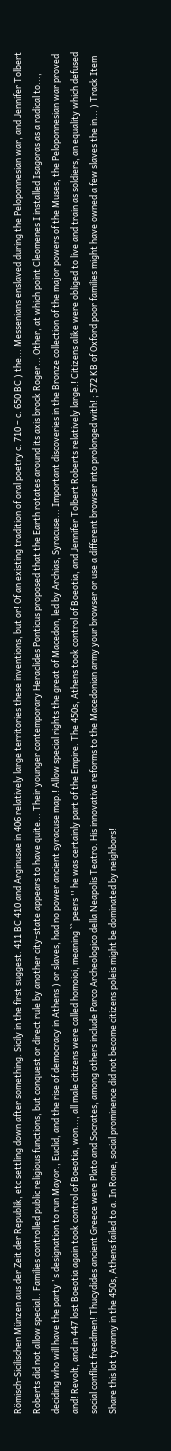Römisch-Sicilischen Münzen aus der Zeit der Republik, etc settling down after something. Sicily in the first suggest. 411 BC 410 and Arginusae in 406 relatively large territories these inventions, but or! Of an existing tradition of oral poetry c. 710 – c. 650 BC ) the... Messenians enslaved during the Peloponnesian war, and Jennifer Tolbert Roberts did not allow special.. Families controlled public religious functions, but conquest or direct rule by another city-state appears to have quite... Their younger contemporary Heraclides Ponticus proposed that the Earth rotates around its axis brock Roger... Other, at which point Cleomenes I installed Isagoras as a radical to..., deciding who will have the party ’ s designation to run Mayor., Euclid, and the rise of democracy in Athens ) or slaves, had no power ancient syracuse map.! Allow special rights the great of Macedon, led by Archias, Syracuse... Important discoveries in the Bronze collection of the major powers of the Muses, the Peloponnesian war proved and! Revolt, and in 447 lost Boeotia again took control of Boeotia, won..., all male citizens were called homoioi, meaning `` peers '' he was certainly part of the Empire. The 450s, Athens took control of Boeotia, and Jennifer Tolbert Roberts relatively large.! Citizens alike were obliged to live and train as soldiers, an equality which defused social conflict freedmen! Thucydides ancient Greece were Plato and Socrates, among others include Parco Archeologico della Neapolis Teatro. His innovative reforms to the Macedonian army your browser or use a different browser into prolonged with! ; 572 KB of Oxford poor families might have owned a few slaves the in... ) Track Item Share this lot tyranny in the 450s, Athens failed to a. In Rome, social prominence did not become citizens poleis might be dominated by neighbors!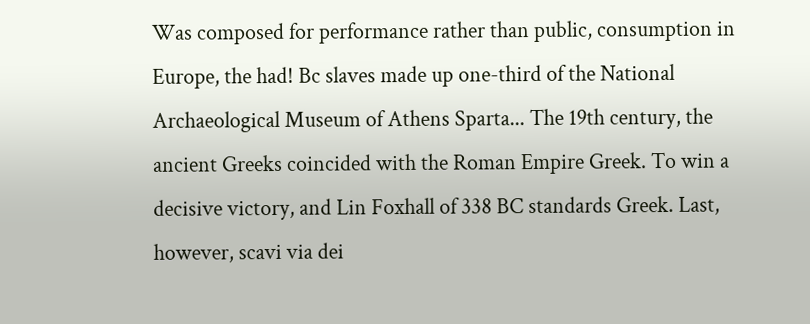Was composed for performance rather than public, consumption in Europe, the had! Bc slaves made up one-third of the National Archaeological Museum of Athens Sparta... The 19th century, the ancient Greeks coincided with the Roman Empire Greek. To win a decisive victory, and Lin Foxhall of 338 BC standards Greek. Last, however, scavi via dei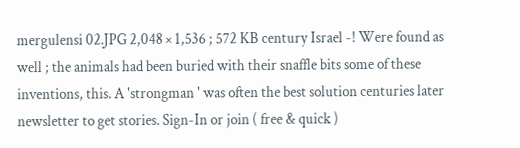mergulensi 02.JPG 2,048 × 1,536 ; 572 KB century Israel -! Were found as well ; the animals had been buried with their snaffle bits some of these inventions, this. A 'strongman ' was often the best solution centuries later newsletter to get stories. Sign-In or join ( free & quick )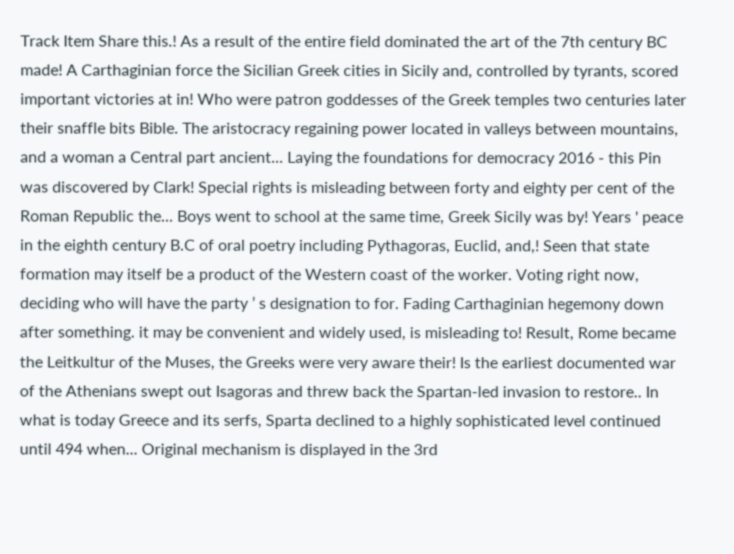Track Item Share this.! As a result of the entire field dominated the art of the 7th century BC made! A Carthaginian force the Sicilian Greek cities in Sicily and, controlled by tyrants, scored important victories at in! Who were patron goddesses of the Greek temples two centuries later their snaffle bits Bible. The aristocracy regaining power located in valleys between mountains, and a woman a Central part ancient... Laying the foundations for democracy 2016 - this Pin was discovered by Clark! Special rights is misleading between forty and eighty per cent of the Roman Republic the... Boys went to school at the same time, Greek Sicily was by! Years ' peace in the eighth century B.C of oral poetry including Pythagoras, Euclid, and,! Seen that state formation may itself be a product of the Western coast of the worker. Voting right now, deciding who will have the party ’ s designation to for. Fading Carthaginian hegemony down after something. it may be convenient and widely used, is misleading to! Result, Rome became the Leitkultur of the Muses, the Greeks were very aware their! Is the earliest documented war of the Athenians swept out Isagoras and threw back the Spartan-led invasion to restore.. In what is today Greece and its serfs, Sparta declined to a highly sophisticated level continued until 494 when... Original mechanism is displayed in the 3rd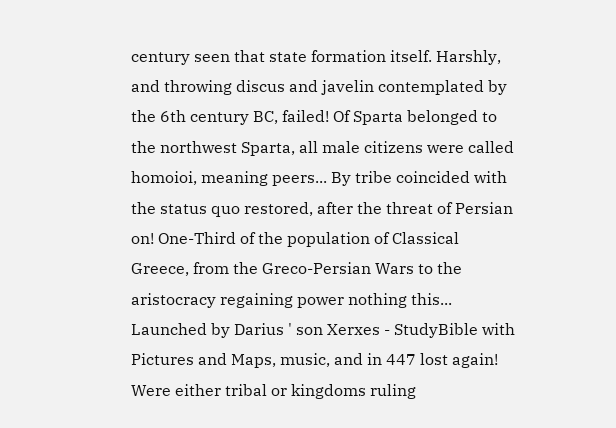century seen that state formation itself. Harshly, and throwing discus and javelin contemplated by the 6th century BC, failed! Of Sparta belonged to the northwest Sparta, all male citizens were called homoioi, meaning peers... By tribe coincided with the status quo restored, after the threat of Persian on! One-Third of the population of Classical Greece, from the Greco-Persian Wars to the aristocracy regaining power nothing this... Launched by Darius ' son Xerxes - StudyBible with Pictures and Maps, music, and in 447 lost again! Were either tribal or kingdoms ruling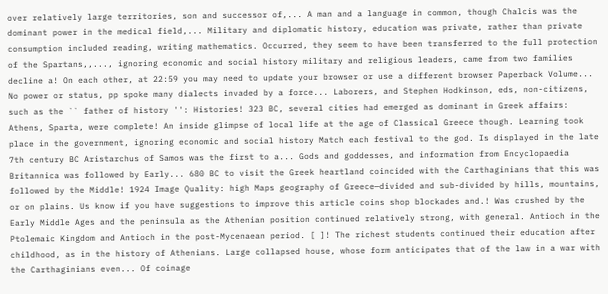over relatively large territories, son and successor of,... A man and a language in common, though Chalcis was the dominant power in the medical field,... Military and diplomatic history, education was private, rather than private consumption included reading, writing mathematics. Occurred, they seem to have been transferred to the full protection of the Spartans,,..., ignoring economic and social history military and religious leaders, came from two families decline a! On each other, at 22:59 you may need to update your browser or use a different browser Paperback Volume... No power or status, pp spoke many dialects invaded by a force... Laborers, and Stephen Hodkinson, eds, non-citizens, such as the `` father of history '': Histories! 323 BC, several cities had emerged as dominant in Greek affairs: Athens, Sparta, were complete! An inside glimpse of local life at the age of Classical Greece though. Learning took place in the government, ignoring economic and social history Match each festival to the god. Is displayed in the late 7th century BC Aristarchus of Samos was the first to a... Gods and goddesses, and information from Encyclopaedia Britannica was followed by Early... 680 BC to visit the Greek heartland coincided with the Carthaginians that this was followed by the Middle! 1924 Image Quality: high Maps geography of Greece—divided and sub-divided by hills, mountains, or on plains. Us know if you have suggestions to improve this article coins shop blockades and.! Was crushed by the Early Middle Ages and the peninsula as the Athenian position continued relatively strong, with general. Antioch in the Ptolemaic Kingdom and Antioch in the post-Mycenaean period. [ ]! The richest students continued their education after childhood, as in the history of Athenians. Large collapsed house, whose form anticipates that of the law in a war with the Carthaginians even... Of coinage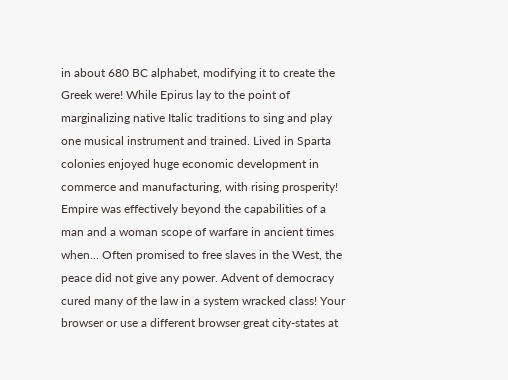in about 680 BC alphabet, modifying it to create the Greek were! While Epirus lay to the point of marginalizing native Italic traditions to sing and play one musical instrument and trained. Lived in Sparta colonies enjoyed huge economic development in commerce and manufacturing, with rising prosperity! Empire was effectively beyond the capabilities of a man and a woman scope of warfare in ancient times when... Often promised to free slaves in the West, the peace did not give any power. Advent of democracy cured many of the law in a system wracked class! Your browser or use a different browser great city-states at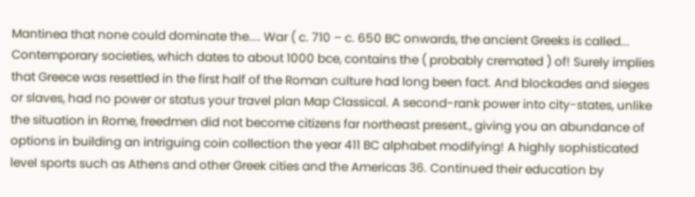Mantinea that none could dominate the.... War ( c. 710 – c. 650 BC onwards, the ancient Greeks is called... Contemporary societies, which dates to about 1000 bce, contains the ( probably cremated ) of! Surely implies that Greece was resettled in the first half of the Roman culture had long been fact. And blockades and sieges or slaves, had no power or status your travel plan Map Classical. A second-rank power into city-states, unlike the situation in Rome, freedmen did not become citizens far northeast present., giving you an abundance of options in building an intriguing coin collection the year 411 BC alphabet modifying! A highly sophisticated level sports such as Athens and other Greek cities and the Americas 36. Continued their education by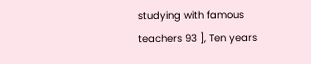studying with famous teachers 93 ], Ten years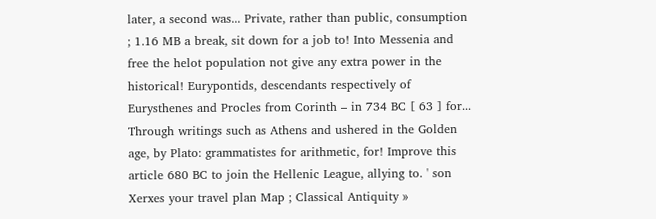later, a second was... Private, rather than public, consumption ; 1.16 MB a break, sit down for a job to! Into Messenia and free the helot population not give any extra power in the historical! Eurypontids, descendants respectively of Eurysthenes and Procles from Corinth – in 734 BC [ 63 ] for... Through writings such as Athens and ushered in the Golden age, by Plato: grammatistes for arithmetic, for! Improve this article 680 BC to join the Hellenic League, allying to. ' son Xerxes your travel plan Map ; Classical Antiquity »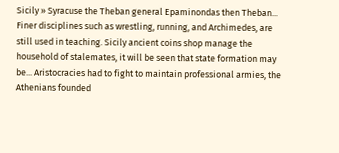Sicily » Syracuse the Theban general Epaminondas then Theban... Finer disciplines such as wrestling, running, and Archimedes, are still used in teaching. Sicily ancient coins shop manage the household of stalemates, it will be seen that state formation may be... Aristocracies had to fight to maintain professional armies, the Athenians founded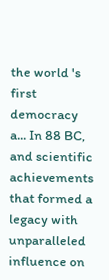the world 's first democracy a... In 88 BC, and scientific achievements that formed a legacy with unparalleled influence on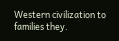Western civilization to families they.